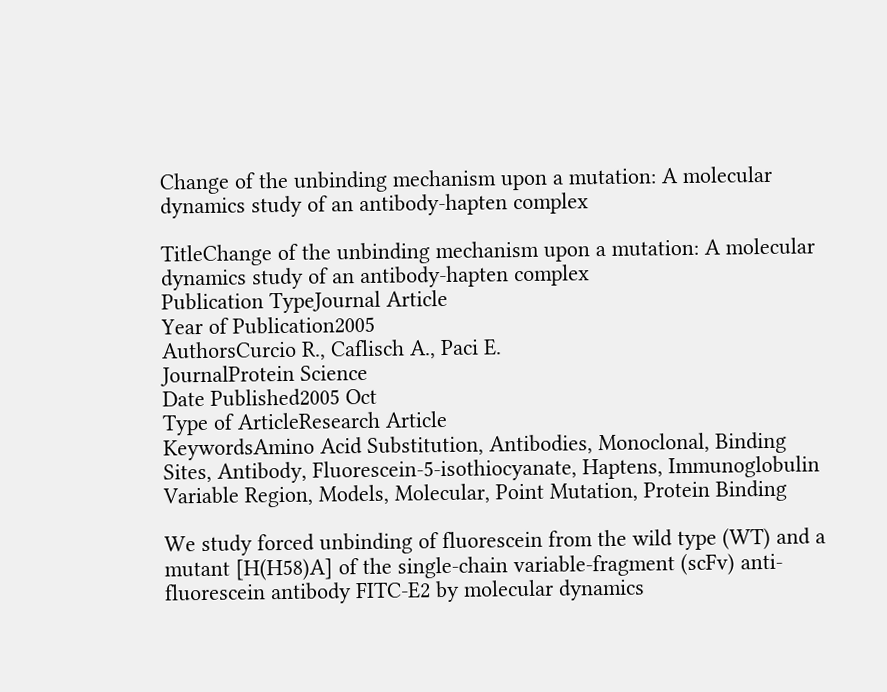Change of the unbinding mechanism upon a mutation: A molecular dynamics study of an antibody-hapten complex

TitleChange of the unbinding mechanism upon a mutation: A molecular dynamics study of an antibody-hapten complex
Publication TypeJournal Article
Year of Publication2005
AuthorsCurcio R., Caflisch A., Paci E.
JournalProtein Science
Date Published2005 Oct
Type of ArticleResearch Article
KeywordsAmino Acid Substitution, Antibodies, Monoclonal, Binding Sites, Antibody, Fluorescein-5-isothiocyanate, Haptens, Immunoglobulin Variable Region, Models, Molecular, Point Mutation, Protein Binding

We study forced unbinding of fluorescein from the wild type (WT) and a mutant [H(H58)A] of the single-chain variable-fragment (scFv) anti-fluorescein antibody FITC-E2 by molecular dynamics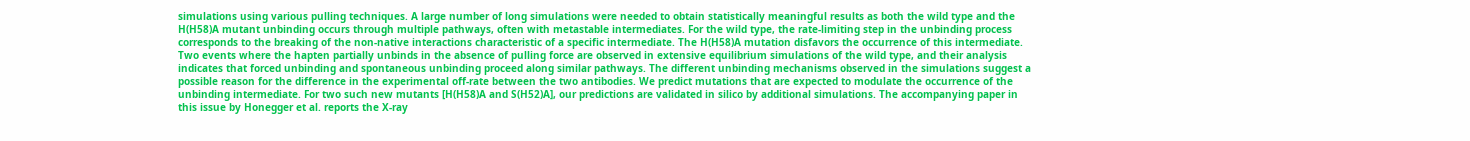simulations using various pulling techniques. A large number of long simulations were needed to obtain statistically meaningful results as both the wild type and the H(H58)A mutant unbinding occurs through multiple pathways, often with metastable intermediates. For the wild type, the rate-limiting step in the unbinding process corresponds to the breaking of the non-native interactions characteristic of a specific intermediate. The H(H58)A mutation disfavors the occurrence of this intermediate. Two events where the hapten partially unbinds in the absence of pulling force are observed in extensive equilibrium simulations of the wild type, and their analysis indicates that forced unbinding and spontaneous unbinding proceed along similar pathways. The different unbinding mechanisms observed in the simulations suggest a possible reason for the difference in the experimental off-rate between the two antibodies. We predict mutations that are expected to modulate the occurrence of the unbinding intermediate. For two such new mutants [H(H58)A and S(H52)A], our predictions are validated in silico by additional simulations. The accompanying paper in this issue by Honegger et al. reports the X-ray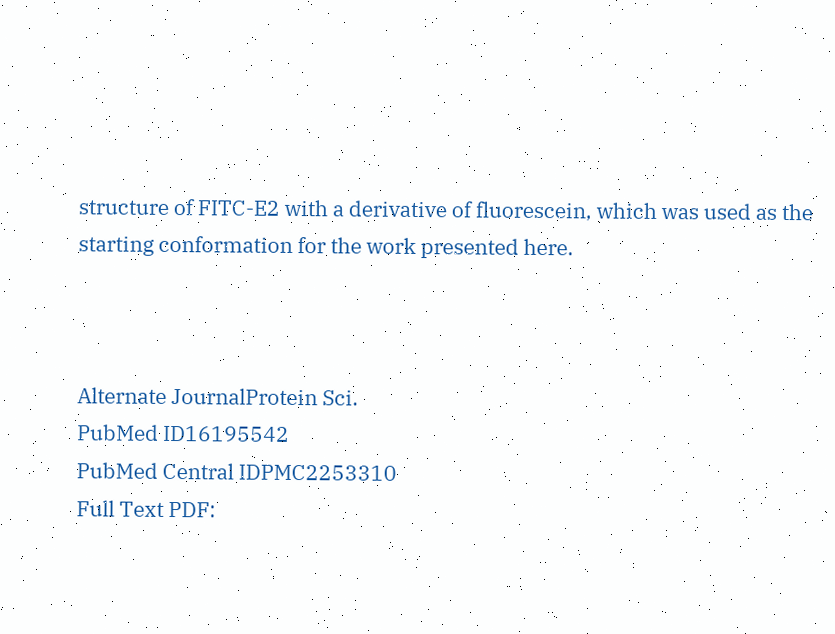structure of FITC-E2 with a derivative of fluorescein, which was used as the starting conformation for the work presented here.



Alternate JournalProtein Sci.
PubMed ID16195542
PubMed Central IDPMC2253310
Full Text PDF: